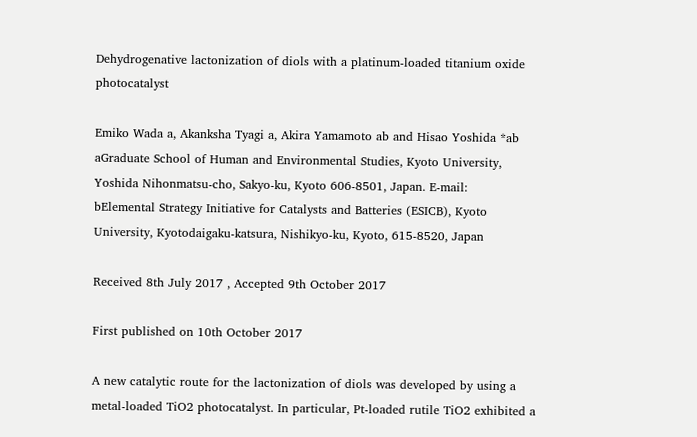Dehydrogenative lactonization of diols with a platinum-loaded titanium oxide photocatalyst

Emiko Wada a, Akanksha Tyagi a, Akira Yamamoto ab and Hisao Yoshida *ab
aGraduate School of Human and Environmental Studies, Kyoto University, Yoshida Nihonmatsu-cho, Sakyo-ku, Kyoto 606-8501, Japan. E-mail:
bElemental Strategy Initiative for Catalysts and Batteries (ESICB), Kyoto University, Kyotodaigaku-katsura, Nishikyo-ku, Kyoto, 615-8520, Japan

Received 8th July 2017 , Accepted 9th October 2017

First published on 10th October 2017

A new catalytic route for the lactonization of diols was developed by using a metal-loaded TiO2 photocatalyst. In particular, Pt-loaded rutile TiO2 exhibited a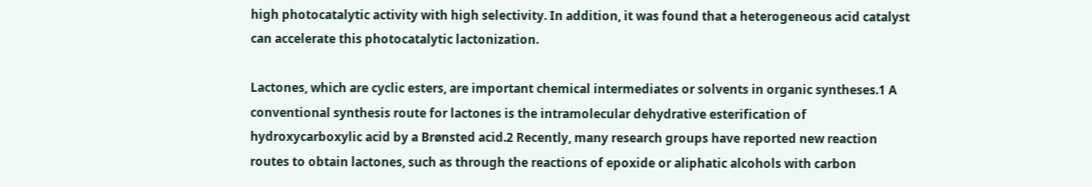high photocatalytic activity with high selectivity. In addition, it was found that a heterogeneous acid catalyst can accelerate this photocatalytic lactonization.

Lactones, which are cyclic esters, are important chemical intermediates or solvents in organic syntheses.1 A conventional synthesis route for lactones is the intramolecular dehydrative esterification of hydroxycarboxylic acid by a Brønsted acid.2 Recently, many research groups have reported new reaction routes to obtain lactones, such as through the reactions of epoxide or aliphatic alcohols with carbon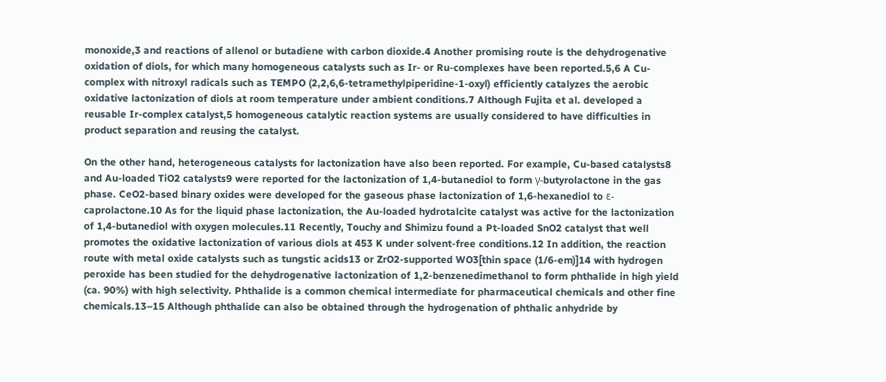monoxide,3 and reactions of allenol or butadiene with carbon dioxide.4 Another promising route is the dehydrogenative oxidation of diols, for which many homogeneous catalysts such as Ir- or Ru-complexes have been reported.5,6 A Cu-complex with nitroxyl radicals such as TEMPO (2,2,6,6-tetramethylpiperidine-1-oxyl) efficiently catalyzes the aerobic oxidative lactonization of diols at room temperature under ambient conditions.7 Although Fujita et al. developed a reusable Ir-complex catalyst,5 homogeneous catalytic reaction systems are usually considered to have difficulties in product separation and reusing the catalyst.

On the other hand, heterogeneous catalysts for lactonization have also been reported. For example, Cu-based catalysts8 and Au-loaded TiO2 catalysts9 were reported for the lactonization of 1,4-butanediol to form γ-butyrolactone in the gas phase. CeO2-based binary oxides were developed for the gaseous phase lactonization of 1,6-hexanediol to ε-caprolactone.10 As for the liquid phase lactonization, the Au-loaded hydrotalcite catalyst was active for the lactonization of 1,4-butanediol with oxygen molecules.11 Recently, Touchy and Shimizu found a Pt-loaded SnO2 catalyst that well promotes the oxidative lactonization of various diols at 453 K under solvent-free conditions.12 In addition, the reaction route with metal oxide catalysts such as tungstic acids13 or ZrO2-supported WO3[thin space (1/6-em)]14 with hydrogen peroxide has been studied for the dehydrogenative lactonization of 1,2-benzenedimethanol to form phthalide in high yield (ca. 90%) with high selectivity. Phthalide is a common chemical intermediate for pharmaceutical chemicals and other fine chemicals.13–15 Although phthalide can also be obtained through the hydrogenation of phthalic anhydride by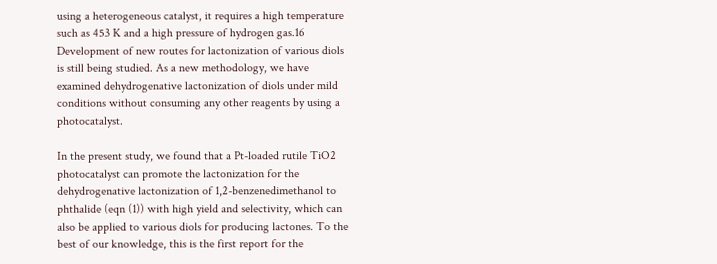using a heterogeneous catalyst, it requires a high temperature such as 453 K and a high pressure of hydrogen gas.16 Development of new routes for lactonization of various diols is still being studied. As a new methodology, we have examined dehydrogenative lactonization of diols under mild conditions without consuming any other reagents by using a photocatalyst.

In the present study, we found that a Pt-loaded rutile TiO2 photocatalyst can promote the lactonization for the dehydrogenative lactonization of 1,2-benzenedimethanol to phthalide (eqn (1)) with high yield and selectivity, which can also be applied to various diols for producing lactones. To the best of our knowledge, this is the first report for the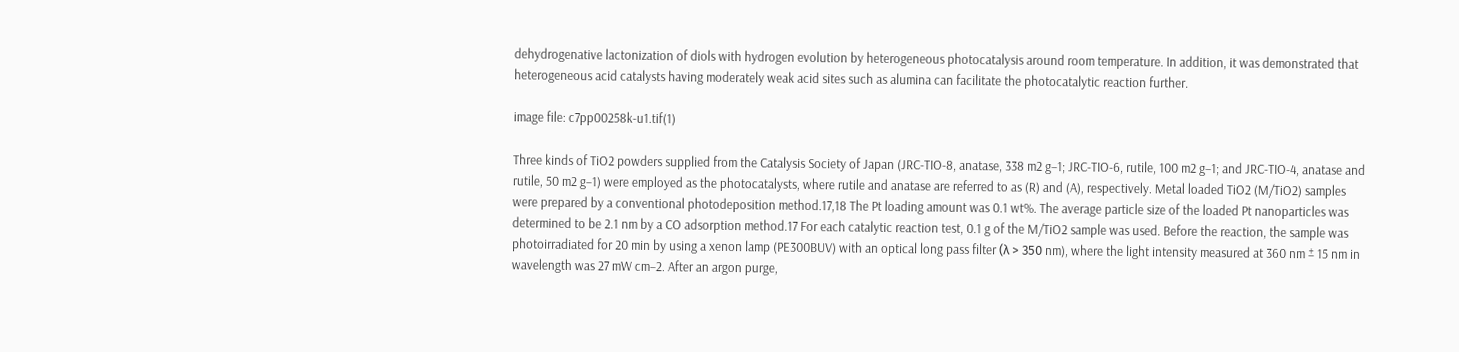dehydrogenative lactonization of diols with hydrogen evolution by heterogeneous photocatalysis around room temperature. In addition, it was demonstrated that heterogeneous acid catalysts having moderately weak acid sites such as alumina can facilitate the photocatalytic reaction further.

image file: c7pp00258k-u1.tif(1)

Three kinds of TiO2 powders supplied from the Catalysis Society of Japan (JRC-TIO-8, anatase, 338 m2 g−1; JRC-TIO-6, rutile, 100 m2 g−1; and JRC-TIO-4, anatase and rutile, 50 m2 g−1) were employed as the photocatalysts, where rutile and anatase are referred to as (R) and (A), respectively. Metal loaded TiO2 (M/TiO2) samples were prepared by a conventional photodeposition method.17,18 The Pt loading amount was 0.1 wt%. The average particle size of the loaded Pt nanoparticles was determined to be 2.1 nm by a CO adsorption method.17 For each catalytic reaction test, 0.1 g of the M/TiO2 sample was used. Before the reaction, the sample was photoirradiated for 20 min by using a xenon lamp (PE300BUV) with an optical long pass filter (λ > 350 nm), where the light intensity measured at 360 nm ± 15 nm in wavelength was 27 mW cm−2. After an argon purge,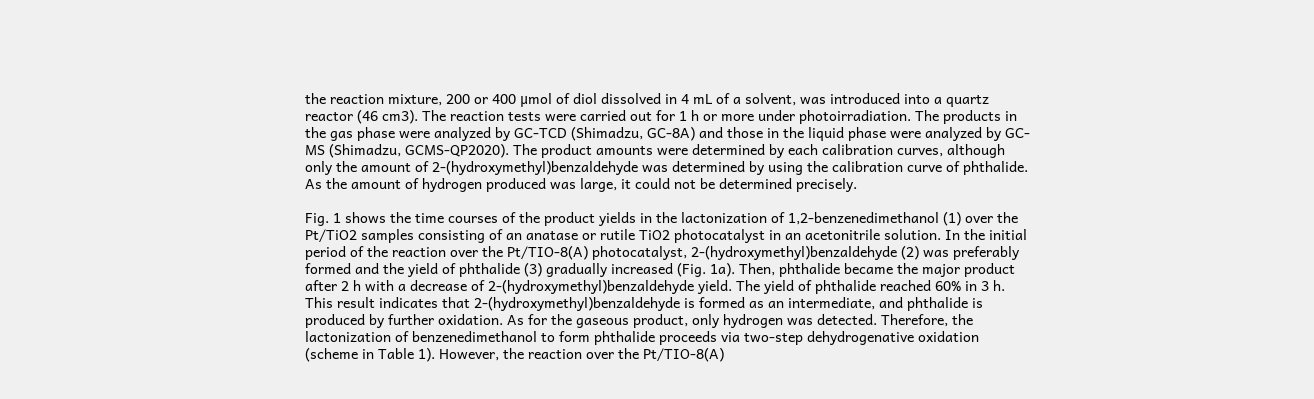the reaction mixture, 200 or 400 μmol of diol dissolved in 4 mL of a solvent, was introduced into a quartz reactor (46 cm3). The reaction tests were carried out for 1 h or more under photoirradiation. The products in the gas phase were analyzed by GC-TCD (Shimadzu, GC-8A) and those in the liquid phase were analyzed by GC-MS (Shimadzu, GCMS-QP2020). The product amounts were determined by each calibration curves, although only the amount of 2-(hydroxymethyl)benzaldehyde was determined by using the calibration curve of phthalide. As the amount of hydrogen produced was large, it could not be determined precisely.

Fig. 1 shows the time courses of the product yields in the lactonization of 1,2-benzenedimethanol (1) over the Pt/TiO2 samples consisting of an anatase or rutile TiO2 photocatalyst in an acetonitrile solution. In the initial period of the reaction over the Pt/TIO-8(A) photocatalyst, 2-(hydroxymethyl)benzaldehyde (2) was preferably formed and the yield of phthalide (3) gradually increased (Fig. 1a). Then, phthalide became the major product after 2 h with a decrease of 2-(hydroxymethyl)benzaldehyde yield. The yield of phthalide reached 60% in 3 h. This result indicates that 2-(hydroxymethyl)benzaldehyde is formed as an intermediate, and phthalide is produced by further oxidation. As for the gaseous product, only hydrogen was detected. Therefore, the lactonization of benzenedimethanol to form phthalide proceeds via two-step dehydrogenative oxidation (scheme in Table 1). However, the reaction over the Pt/TIO-8(A)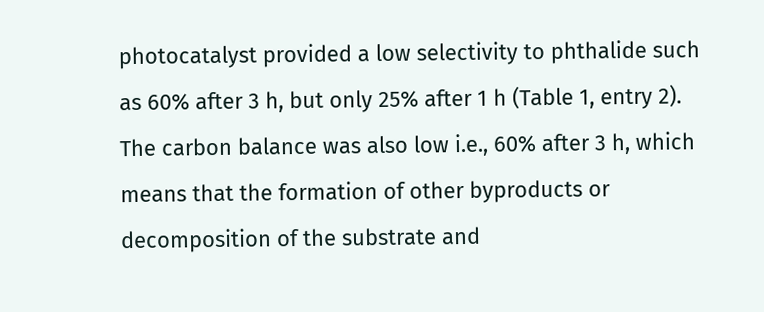photocatalyst provided a low selectivity to phthalide such as 60% after 3 h, but only 25% after 1 h (Table 1, entry 2). The carbon balance was also low i.e., 60% after 3 h, which means that the formation of other byproducts or decomposition of the substrate and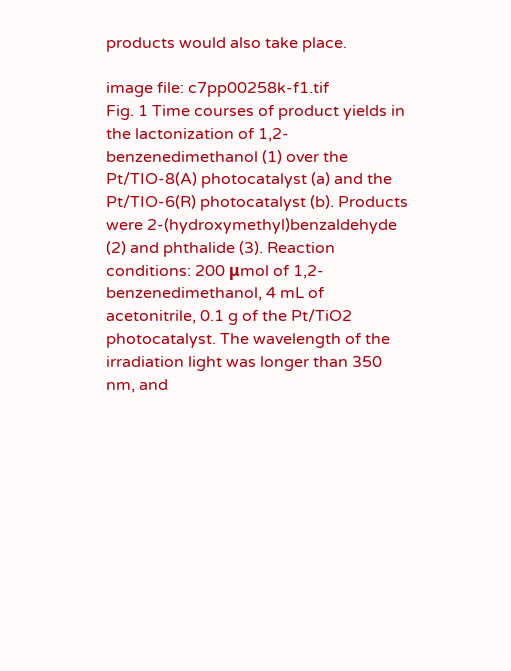products would also take place.

image file: c7pp00258k-f1.tif
Fig. 1 Time courses of product yields in the lactonization of 1,2-benzenedimethanol (1) over the Pt/TIO-8(A) photocatalyst (a) and the Pt/TIO-6(R) photocatalyst (b). Products were 2-(hydroxymethyl)benzaldehyde (2) and phthalide (3). Reaction conditions: 200 μmol of 1,2-benzenedimethanol, 4 mL of acetonitrile, 0.1 g of the Pt/TiO2 photocatalyst. The wavelength of the irradiation light was longer than 350 nm, and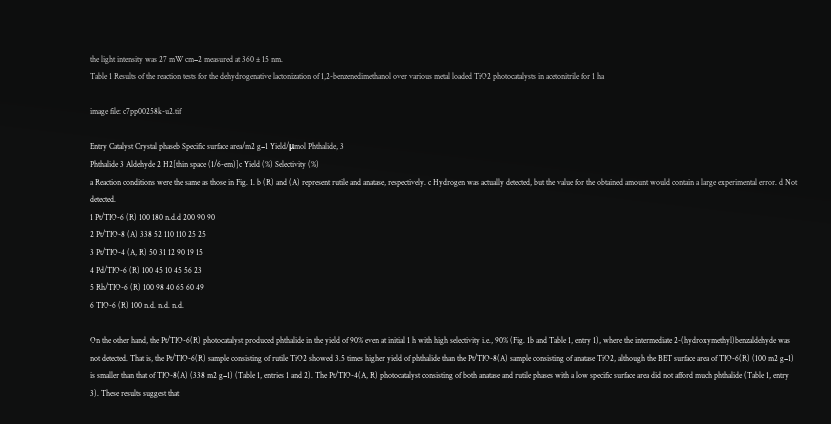the light intensity was 27 mW cm−2 measured at 360 ± 15 nm.
Table 1 Results of the reaction tests for the dehydrogenative lactonization of 1,2-benzenedimethanol over various metal loaded TiO2 photocatalysts in acetonitrile for 1 ha

image file: c7pp00258k-u2.tif

Entry Catalyst Crystal phaseb Specific surface area/m2 g−1 Yield/μmol Phthalide, 3
Phthalide 3 Aldehyde 2 H2[thin space (1/6-em)]c Yield (%) Selectivity (%)
a Reaction conditions were the same as those in Fig. 1. b (R) and (A) represent rutile and anatase, respectively. c Hydrogen was actually detected, but the value for the obtained amount would contain a large experimental error. d Not detected.
1 Pt/TIO-6 (R) 100 180 n.d.d 200 90 90
2 Pt/TIO-8 (A) 338 52 110 110 25 25
3 Pt/TIO-4 (A, R) 50 31 12 90 19 15
4 Pd/TIO-6 (R) 100 45 10 45 56 23
5 Rh/TIO-6 (R) 100 98 40 65 60 49
6 TIO-6 (R) 100 n.d. n.d. n.d.

On the other hand, the Pt/TIO-6(R) photocatalyst produced phthalide in the yield of 90% even at initial 1 h with high selectivity i.e., 90% (Fig. 1b and Table 1, entry 1), where the intermediate 2-(hydroxymethyl)benzaldehyde was not detected. That is, the Pt/TIO-6(R) sample consisting of rutile TiO2 showed 3.5 times higher yield of phthalide than the Pt/TIO-8(A) sample consisting of anatase TiO2, although the BET surface area of TIO-6(R) (100 m2 g−1) is smaller than that of TIO-8(A) (338 m2 g−1) (Table 1, entries 1 and 2). The Pt/TIO-4(A, R) photocatalyst consisting of both anatase and rutile phases with a low specific surface area did not afford much phthalide (Table 1, entry 3). These results suggest that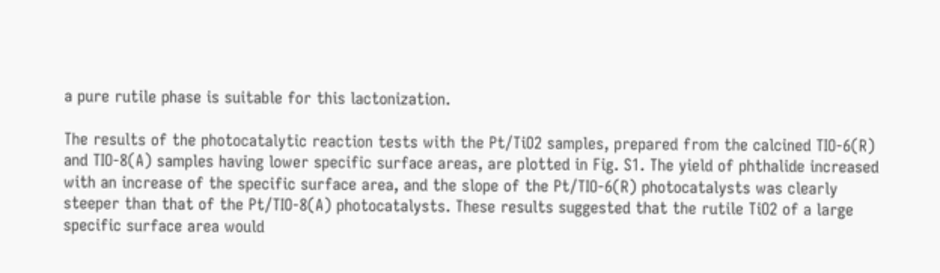a pure rutile phase is suitable for this lactonization.

The results of the photocatalytic reaction tests with the Pt/TiO2 samples, prepared from the calcined TIO-6(R) and TIO-8(A) samples having lower specific surface areas, are plotted in Fig. S1. The yield of phthalide increased with an increase of the specific surface area, and the slope of the Pt/TIO-6(R) photocatalysts was clearly steeper than that of the Pt/TIO-8(A) photocatalysts. These results suggested that the rutile TiO2 of a large specific surface area would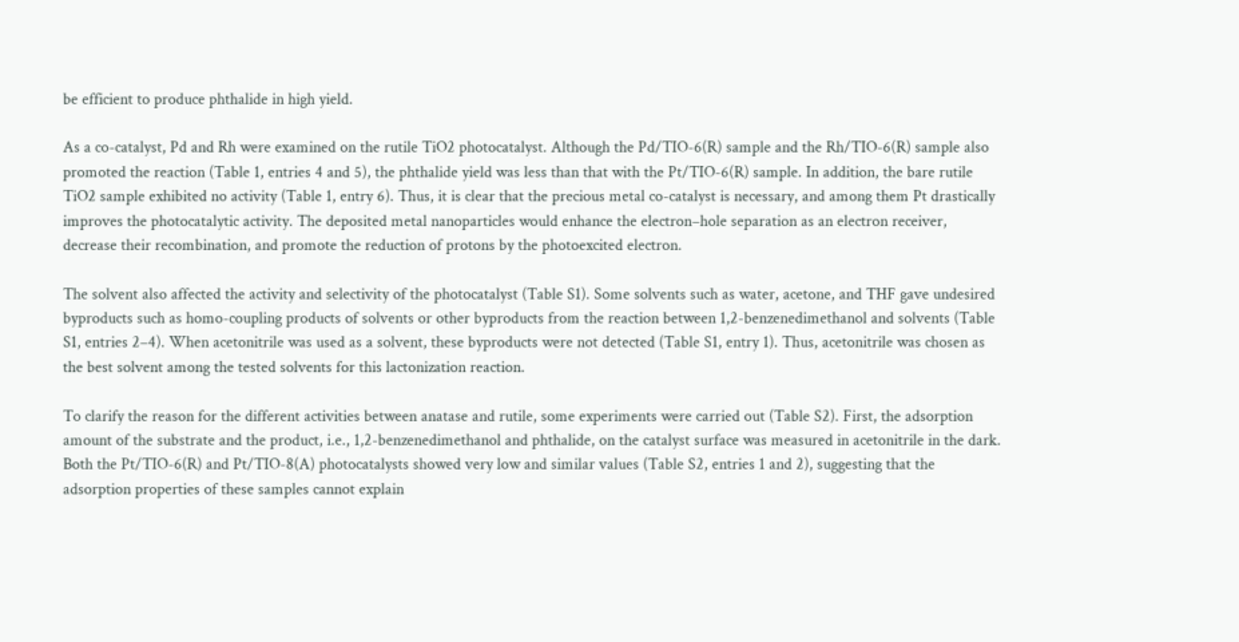be efficient to produce phthalide in high yield.

As a co-catalyst, Pd and Rh were examined on the rutile TiO2 photocatalyst. Although the Pd/TIO-6(R) sample and the Rh/TIO-6(R) sample also promoted the reaction (Table 1, entries 4 and 5), the phthalide yield was less than that with the Pt/TIO-6(R) sample. In addition, the bare rutile TiO2 sample exhibited no activity (Table 1, entry 6). Thus, it is clear that the precious metal co-catalyst is necessary, and among them Pt drastically improves the photocatalytic activity. The deposited metal nanoparticles would enhance the electron–hole separation as an electron receiver, decrease their recombination, and promote the reduction of protons by the photoexcited electron.

The solvent also affected the activity and selectivity of the photocatalyst (Table S1). Some solvents such as water, acetone, and THF gave undesired byproducts such as homo-coupling products of solvents or other byproducts from the reaction between 1,2-benzenedimethanol and solvents (Table S1, entries 2–4). When acetonitrile was used as a solvent, these byproducts were not detected (Table S1, entry 1). Thus, acetonitrile was chosen as the best solvent among the tested solvents for this lactonization reaction.

To clarify the reason for the different activities between anatase and rutile, some experiments were carried out (Table S2). First, the adsorption amount of the substrate and the product, i.e., 1,2-benzenedimethanol and phthalide, on the catalyst surface was measured in acetonitrile in the dark. Both the Pt/TIO-6(R) and Pt/TIO-8(A) photocatalysts showed very low and similar values (Table S2, entries 1 and 2), suggesting that the adsorption properties of these samples cannot explain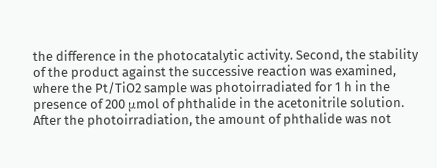the difference in the photocatalytic activity. Second, the stability of the product against the successive reaction was examined, where the Pt/TiO2 sample was photoirradiated for 1 h in the presence of 200 μmol of phthalide in the acetonitrile solution. After the photoirradiation, the amount of phthalide was not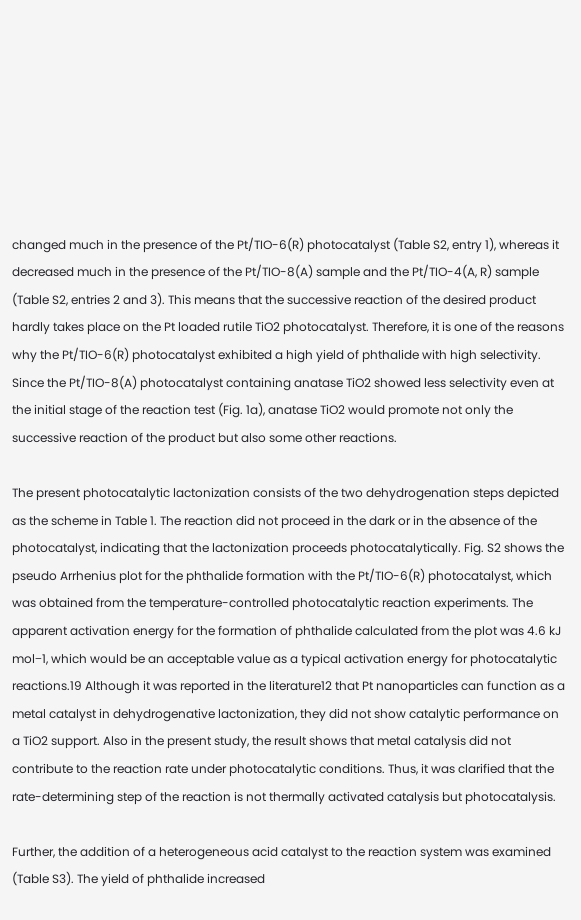changed much in the presence of the Pt/TIO-6(R) photocatalyst (Table S2, entry 1), whereas it decreased much in the presence of the Pt/TIO-8(A) sample and the Pt/TIO-4(A, R) sample (Table S2, entries 2 and 3). This means that the successive reaction of the desired product hardly takes place on the Pt loaded rutile TiO2 photocatalyst. Therefore, it is one of the reasons why the Pt/TIO-6(R) photocatalyst exhibited a high yield of phthalide with high selectivity. Since the Pt/TIO-8(A) photocatalyst containing anatase TiO2 showed less selectivity even at the initial stage of the reaction test (Fig. 1a), anatase TiO2 would promote not only the successive reaction of the product but also some other reactions.

The present photocatalytic lactonization consists of the two dehydrogenation steps depicted as the scheme in Table 1. The reaction did not proceed in the dark or in the absence of the photocatalyst, indicating that the lactonization proceeds photocatalytically. Fig. S2 shows the pseudo Arrhenius plot for the phthalide formation with the Pt/TIO-6(R) photocatalyst, which was obtained from the temperature-controlled photocatalytic reaction experiments. The apparent activation energy for the formation of phthalide calculated from the plot was 4.6 kJ mol−1, which would be an acceptable value as a typical activation energy for photocatalytic reactions.19 Although it was reported in the literature12 that Pt nanoparticles can function as a metal catalyst in dehydrogenative lactonization, they did not show catalytic performance on a TiO2 support. Also in the present study, the result shows that metal catalysis did not contribute to the reaction rate under photocatalytic conditions. Thus, it was clarified that the rate-determining step of the reaction is not thermally activated catalysis but photocatalysis.

Further, the addition of a heterogeneous acid catalyst to the reaction system was examined (Table S3). The yield of phthalide increased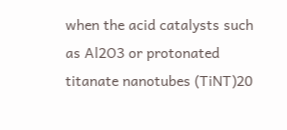when the acid catalysts such as Al2O3 or protonated titanate nanotubes (TiNT)20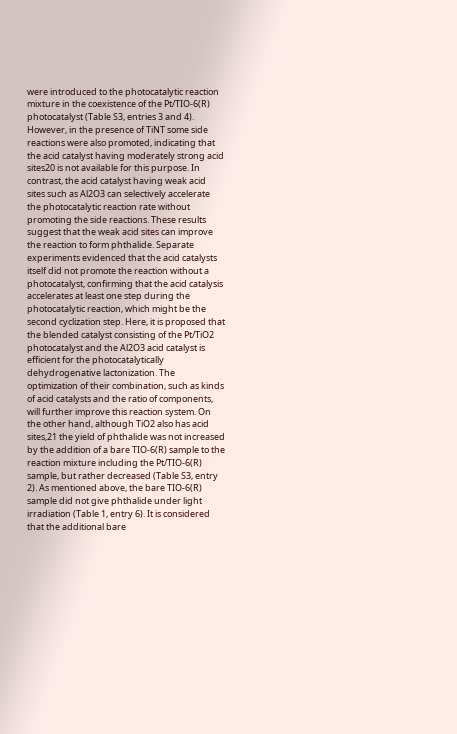were introduced to the photocatalytic reaction mixture in the coexistence of the Pt/TIO-6(R) photocatalyst (Table S3, entries 3 and 4). However, in the presence of TiNT some side reactions were also promoted, indicating that the acid catalyst having moderately strong acid sites20 is not available for this purpose. In contrast, the acid catalyst having weak acid sites such as Al2O3 can selectively accelerate the photocatalytic reaction rate without promoting the side reactions. These results suggest that the weak acid sites can improve the reaction to form phthalide. Separate experiments evidenced that the acid catalysts itself did not promote the reaction without a photocatalyst, confirming that the acid catalysis accelerates at least one step during the photocatalytic reaction, which might be the second cyclization step. Here, it is proposed that the blended catalyst consisting of the Pt/TiO2 photocatalyst and the Al2O3 acid catalyst is efficient for the photocatalytically dehydrogenative lactonization. The optimization of their combination, such as kinds of acid catalysts and the ratio of components, will further improve this reaction system. On the other hand, although TiO2 also has acid sites,21 the yield of phthalide was not increased by the addition of a bare TIO-6(R) sample to the reaction mixture including the Pt/TIO-6(R) sample, but rather decreased (Table S3, entry 2). As mentioned above, the bare TIO-6(R) sample did not give phthalide under light irradiation (Table 1, entry 6). It is considered that the additional bare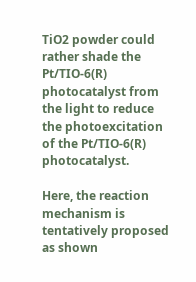TiO2 powder could rather shade the Pt/TIO-6(R) photocatalyst from the light to reduce the photoexcitation of the Pt/TIO-6(R) photocatalyst.

Here, the reaction mechanism is tentatively proposed as shown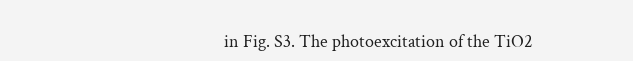in Fig. S3. The photoexcitation of the TiO2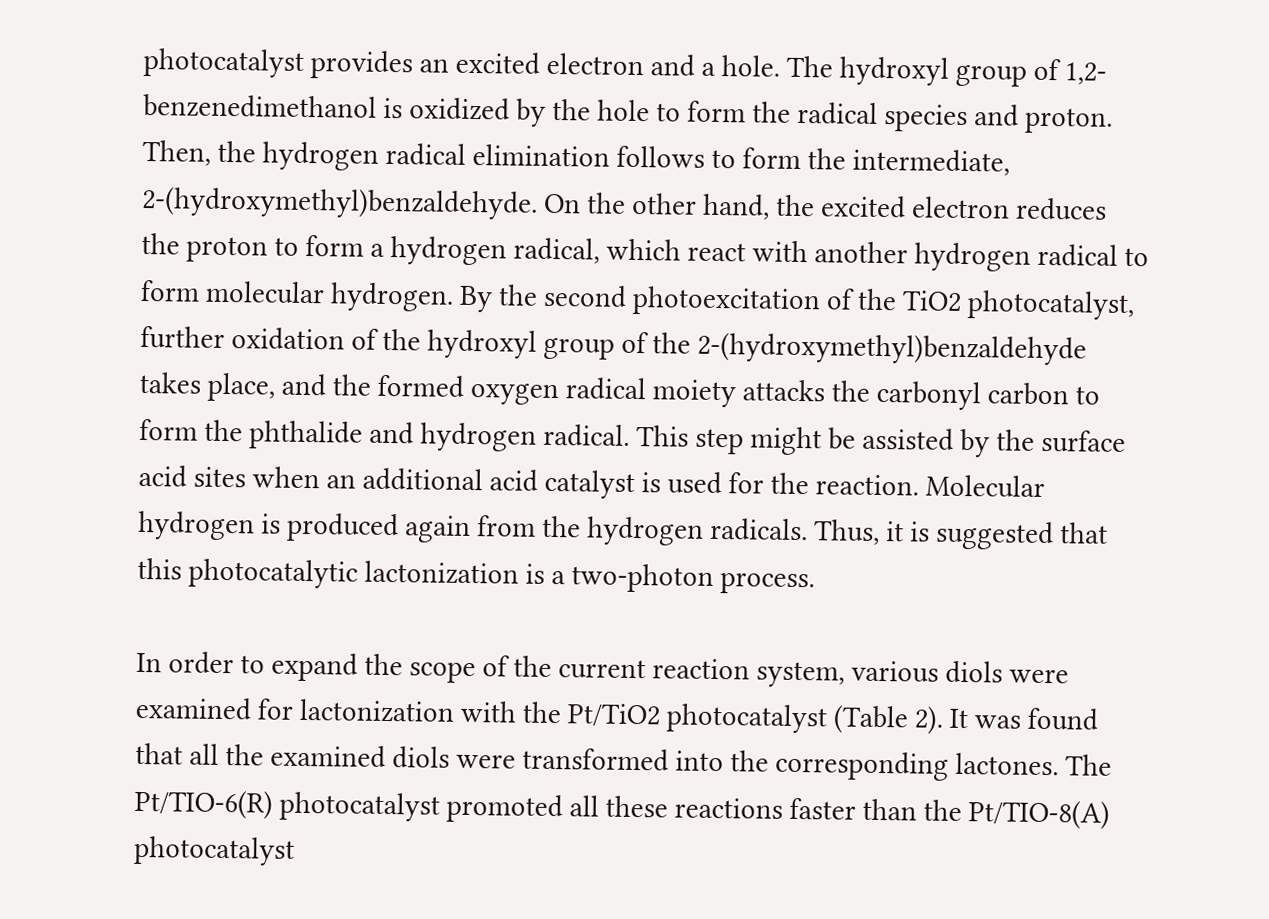photocatalyst provides an excited electron and a hole. The hydroxyl group of 1,2-benzenedimethanol is oxidized by the hole to form the radical species and proton. Then, the hydrogen radical elimination follows to form the intermediate, 2-(hydroxymethyl)benzaldehyde. On the other hand, the excited electron reduces the proton to form a hydrogen radical, which react with another hydrogen radical to form molecular hydrogen. By the second photoexcitation of the TiO2 photocatalyst, further oxidation of the hydroxyl group of the 2-(hydroxymethyl)benzaldehyde takes place, and the formed oxygen radical moiety attacks the carbonyl carbon to form the phthalide and hydrogen radical. This step might be assisted by the surface acid sites when an additional acid catalyst is used for the reaction. Molecular hydrogen is produced again from the hydrogen radicals. Thus, it is suggested that this photocatalytic lactonization is a two-photon process.

In order to expand the scope of the current reaction system, various diols were examined for lactonization with the Pt/TiO2 photocatalyst (Table 2). It was found that all the examined diols were transformed into the corresponding lactones. The Pt/TIO-6(R) photocatalyst promoted all these reactions faster than the Pt/TIO-8(A) photocatalyst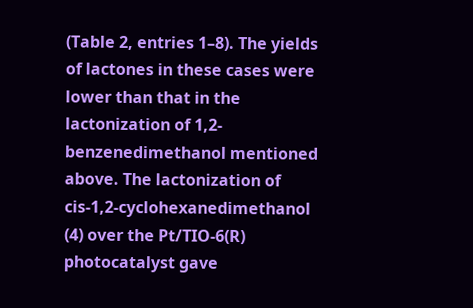(Table 2, entries 1–8). The yields of lactones in these cases were lower than that in the lactonization of 1,2-benzenedimethanol mentioned above. The lactonization of cis-1,2-cyclohexanedimethanol (4) over the Pt/TIO-6(R) photocatalyst gave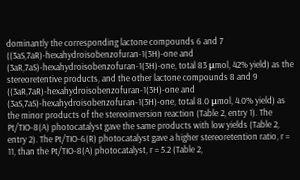dominantly the corresponding lactone compounds 6 and 7 ((3aS,7aR)-hexahydroisobenzofuran-1(3H)-one and (3aR,7aS)-hexahydroisobenzofuran-1(3H)-one, total 83 μmol, 42% yield) as the stereoretentive products, and the other lactone compounds 8 and 9 ((3aR,7aR)-hexahydroisobenzofuran-1(3H)-one and (3aS,7aS)-hexahydroisobenzofuran-1(3H)-one, total 8.0 μmol, 4.0% yield) as the minor products of the stereoinversion reaction (Table 2, entry 1). The Pt/TIO-8(A) photocatalyst gave the same products with low yields (Table 2, entry 2). The Pt/TIO-6(R) photocatalyst gave a higher stereoretention ratio, r = 11, than the Pt/TIO-8(A) photocatalyst, r = 5.2 (Table 2,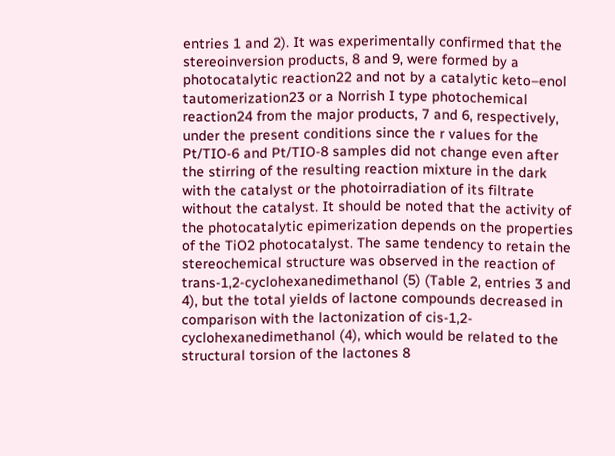entries 1 and 2). It was experimentally confirmed that the stereoinversion products, 8 and 9, were formed by a photocatalytic reaction22 and not by a catalytic keto–enol tautomerization23 or a Norrish I type photochemical reaction24 from the major products, 7 and 6, respectively, under the present conditions since the r values for the Pt/TIO-6 and Pt/TIO-8 samples did not change even after the stirring of the resulting reaction mixture in the dark with the catalyst or the photoirradiation of its filtrate without the catalyst. It should be noted that the activity of the photocatalytic epimerization depends on the properties of the TiO2 photocatalyst. The same tendency to retain the stereochemical structure was observed in the reaction of trans-1,2-cyclohexanedimethanol (5) (Table 2, entries 3 and 4), but the total yields of lactone compounds decreased in comparison with the lactonization of cis-1,2-cyclohexanedimethanol (4), which would be related to the structural torsion of the lactones 8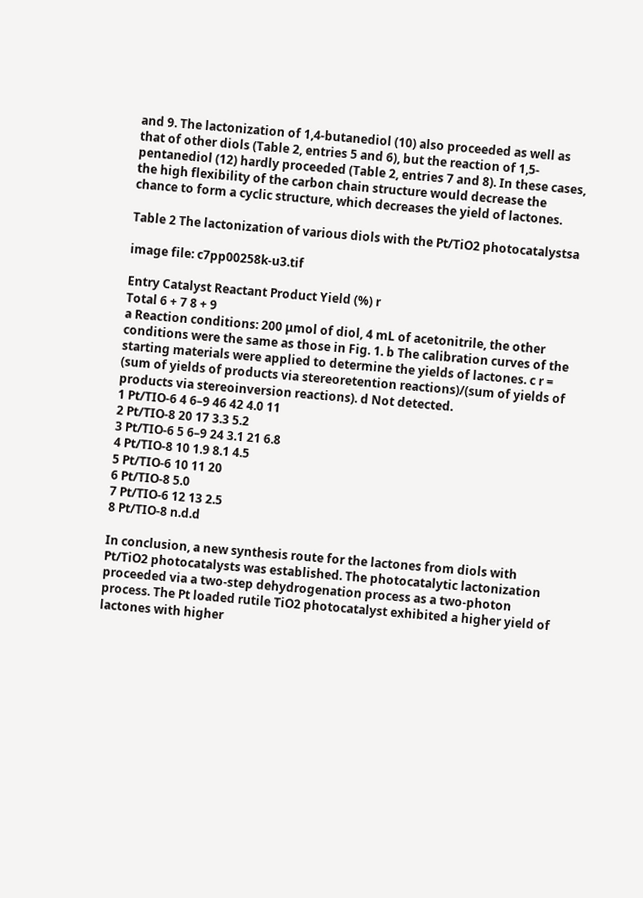and 9. The lactonization of 1,4-butanediol (10) also proceeded as well as that of other diols (Table 2, entries 5 and 6), but the reaction of 1,5-pentanediol (12) hardly proceeded (Table 2, entries 7 and 8). In these cases, the high flexibility of the carbon chain structure would decrease the chance to form a cyclic structure, which decreases the yield of lactones.

Table 2 The lactonization of various diols with the Pt/TiO2 photocatalystsa

image file: c7pp00258k-u3.tif

Entry Catalyst Reactant Product Yield (%) r
Total 6 + 7 8 + 9
a Reaction conditions: 200 μmol of diol, 4 mL of acetonitrile, the other conditions were the same as those in Fig. 1. b The calibration curves of the starting materials were applied to determine the yields of lactones. c r = (sum of yields of products via stereoretention reactions)/(sum of yields of products via stereoinversion reactions). d Not detected.
1 Pt/TIO-6 4 6–9 46 42 4.0 11
2 Pt/TIO-8 20 17 3.3 5.2
3 Pt/TIO-6 5 6–9 24 3.1 21 6.8
4 Pt/TIO-8 10 1.9 8.1 4.5
5 Pt/TIO-6 10 11 20
6 Pt/TIO-8 5.0
7 Pt/TIO-6 12 13 2.5
8 Pt/TIO-8 n.d.d

In conclusion, a new synthesis route for the lactones from diols with Pt/TiO2 photocatalysts was established. The photocatalytic lactonization proceeded via a two-step dehydrogenation process as a two-photon process. The Pt loaded rutile TiO2 photocatalyst exhibited a higher yield of lactones with higher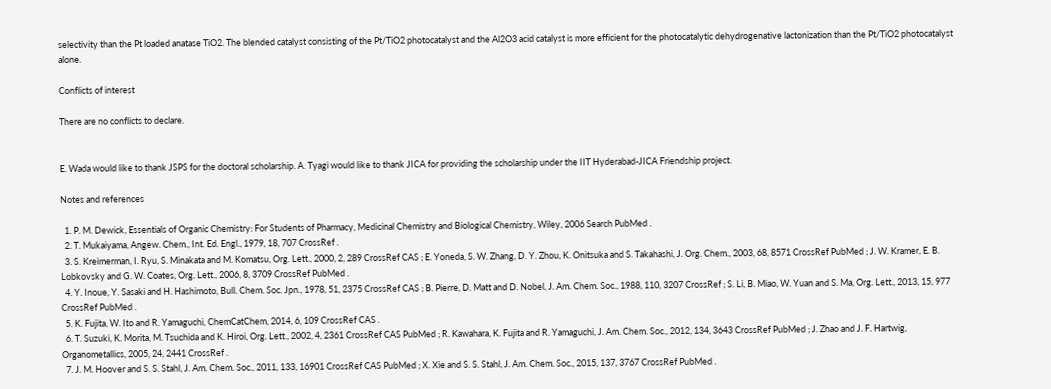selectivity than the Pt loaded anatase TiO2. The blended catalyst consisting of the Pt/TiO2 photocatalyst and the Al2O3 acid catalyst is more efficient for the photocatalytic dehydrogenative lactonization than the Pt/TiO2 photocatalyst alone.

Conflicts of interest

There are no conflicts to declare.


E. Wada would like to thank JSPS for the doctoral scholarship. A. Tyagi would like to thank JICA for providing the scholarship under the IIT Hyderabad-JICA Friendship project.

Notes and references

  1. P. M. Dewick, Essentials of Organic Chemistry: For Students of Pharmacy, Medicinal Chemistry and Biological Chemistry, Wiley, 2006 Search PubMed .
  2. T. Mukaiyama, Angew. Chem., Int. Ed. Engl., 1979, 18, 707 CrossRef .
  3. S. Kreimerman, I. Ryu, S. Minakata and M. Komatsu, Org. Lett., 2000, 2, 289 CrossRef CAS ; E. Yoneda, S. W. Zhang, D. Y. Zhou, K. Onitsuka and S. Takahashi, J. Org. Chem., 2003, 68, 8571 CrossRef PubMed ; J. W. Kramer, E. B. Lobkovsky and G. W. Coates, Org. Lett., 2006, 8, 3709 CrossRef PubMed .
  4. Y. Inoue, Y. Sasaki and H. Hashimoto, Bull. Chem. Soc. Jpn., 1978, 51, 2375 CrossRef CAS ; B. Pierre, D. Matt and D. Nobel, J. Am. Chem. Soc., 1988, 110, 3207 CrossRef ; S. Li, B. Miao, W. Yuan and S. Ma, Org. Lett., 2013, 15, 977 CrossRef PubMed .
  5. K. Fujita, W. Ito and R. Yamaguchi, ChemCatChem, 2014, 6, 109 CrossRef CAS .
  6. T. Suzuki, K. Morita, M. Tsuchida and K. Hiroi, Org. Lett., 2002, 4, 2361 CrossRef CAS PubMed ; R. Kawahara, K. Fujita and R. Yamaguchi, J. Am. Chem. Soc., 2012, 134, 3643 CrossRef PubMed ; J. Zhao and J. F. Hartwig, Organometallics, 2005, 24, 2441 CrossRef .
  7. J. M. Hoover and S. S. Stahl, J. Am. Chem. Soc., 2011, 133, 16901 CrossRef CAS PubMed ; X. Xie and S. S. Stahl, J. Am. Chem. Soc., 2015, 137, 3767 CrossRef PubMed .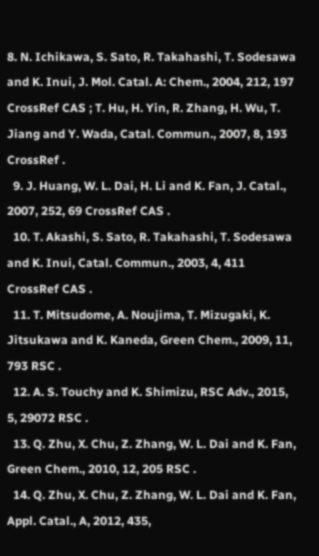8. N. Ichikawa, S. Sato, R. Takahashi, T. Sodesawa and K. Inui, J. Mol. Catal. A: Chem., 2004, 212, 197 CrossRef CAS ; T. Hu, H. Yin, R. Zhang, H. Wu, T. Jiang and Y. Wada, Catal. Commun., 2007, 8, 193 CrossRef .
  9. J. Huang, W. L. Dai, H. Li and K. Fan, J. Catal., 2007, 252, 69 CrossRef CAS .
  10. T. Akashi, S. Sato, R. Takahashi, T. Sodesawa and K. Inui, Catal. Commun., 2003, 4, 411 CrossRef CAS .
  11. T. Mitsudome, A. Noujima, T. Mizugaki, K. Jitsukawa and K. Kaneda, Green Chem., 2009, 11, 793 RSC .
  12. A. S. Touchy and K. Shimizu, RSC Adv., 2015, 5, 29072 RSC .
  13. Q. Zhu, X. Chu, Z. Zhang, W. L. Dai and K. Fan, Green Chem., 2010, 12, 205 RSC .
  14. Q. Zhu, X. Chu, Z. Zhang, W. L. Dai and K. Fan, Appl. Catal., A, 2012, 435,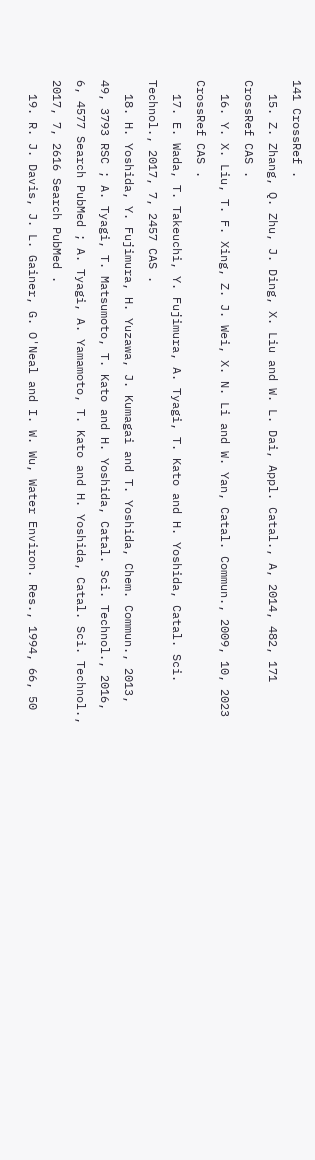141 CrossRef .
  15. Z. Zhang, Q. Zhu, J. Ding, X. Liu and W. L. Dai, Appl. Catal., A, 2014, 482, 171 CrossRef CAS .
  16. Y. X. Liu, T. F. Xing, Z. J. Wei, X. N. Li and W. Yan, Catal. Commun., 2009, 10, 2023 CrossRef CAS .
  17. E. Wada, T. Takeuchi, Y. Fujimura, A. Tyagi, T. Kato and H. Yoshida, Catal. Sci. Technol., 2017, 7, 2457 CAS .
  18. H. Yoshida, Y. Fujimura, H. Yuzawa, J. Kumagai and T. Yoshida, Chem. Commun., 2013, 49, 3793 RSC ; A. Tyagi, T. Matsumoto, T. Kato and H. Yoshida, Catal. Sci. Technol., 2016, 6, 4577 Search PubMed ; A. Tyagi, A. Yamamoto, T. Kato and H. Yoshida, Catal. Sci. Technol., 2017, 7, 2616 Search PubMed .
  19. R. J. Davis, J. L. Gainer, G. O'Neal and I. W. Wu, Water Environ. Res., 1994, 66, 50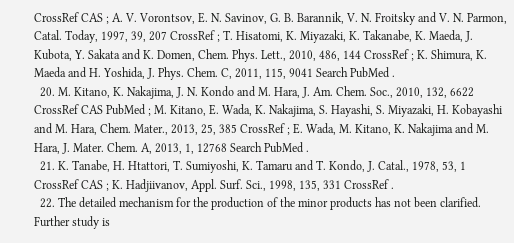CrossRef CAS ; A. V. Vorontsov, E. N. Savinov, G. B. Barannik, V. N. Froitsky and V. N. Parmon, Catal. Today, 1997, 39, 207 CrossRef ; T. Hisatomi, K. Miyazaki, K. Takanabe, K. Maeda, J. Kubota, Y. Sakata and K. Domen, Chem. Phys. Lett., 2010, 486, 144 CrossRef ; K. Shimura, K. Maeda and H. Yoshida, J. Phys. Chem. C, 2011, 115, 9041 Search PubMed .
  20. M. Kitano, K. Nakajima, J. N. Kondo and M. Hara, J. Am. Chem. Soc., 2010, 132, 6622 CrossRef CAS PubMed ; M. Kitano, E. Wada, K. Nakajima, S. Hayashi, S. Miyazaki, H. Kobayashi and M. Hara, Chem. Mater., 2013, 25, 385 CrossRef ; E. Wada, M. Kitano, K. Nakajima and M. Hara, J. Mater. Chem. A, 2013, 1, 12768 Search PubMed .
  21. K. Tanabe, H. Htattori, T. Sumiyoshi, K. Tamaru and T. Kondo, J. Catal., 1978, 53, 1 CrossRef CAS ; K. Hadjiivanov, Appl. Surf. Sci., 1998, 135, 331 CrossRef .
  22. The detailed mechanism for the production of the minor products has not been clarified. Further study is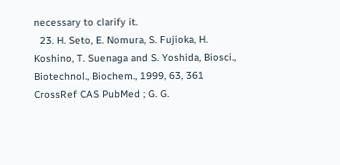necessary to clarify it.
  23. H. Seto, E. Nomura, S. Fujioka, H. Koshino, T. Suenaga and S. Yoshida, Biosci., Biotechnol., Biochem., 1999, 63, 361 CrossRef CAS PubMed ; G. G.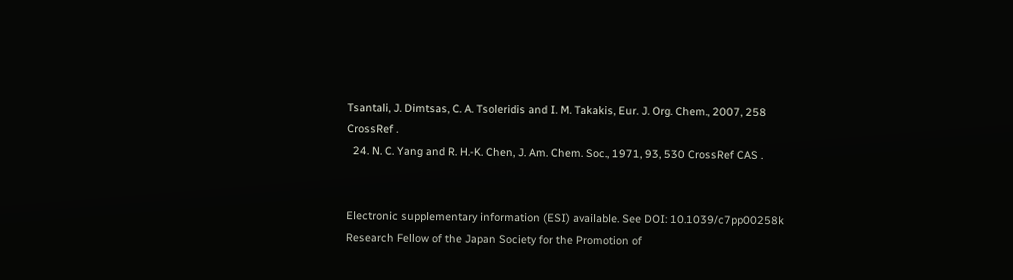Tsantali, J. Dimtsas, C. A. Tsoleridis and I. M. Takakis, Eur. J. Org. Chem., 2007, 258 CrossRef .
  24. N. C. Yang and R. H.-K. Chen, J. Am. Chem. Soc., 1971, 93, 530 CrossRef CAS .


Electronic supplementary information (ESI) available. See DOI: 10.1039/c7pp00258k
Research Fellow of the Japan Society for the Promotion of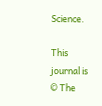Science.

This journal is © The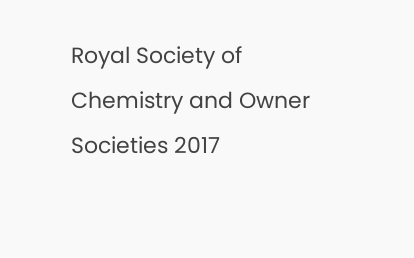Royal Society of Chemistry and Owner Societies 2017